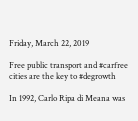Friday, March 22, 2019

Free public transport and #carfree cities are the key to #degrowth

In 1992, Carlo Ripa di Meana was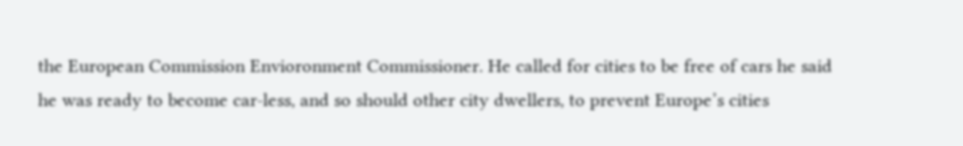the European Commission Envioronment Commissioner. He called for cities to be free of cars he said he was ready to become car-less, and so should other city dwellers, to prevent Europe’s cities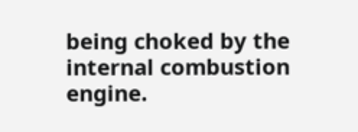being choked by the internal combustion engine.